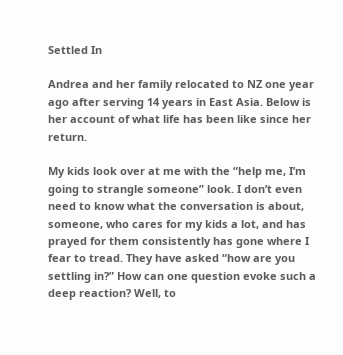Settled In

Andrea and her family relocated to NZ one year ago after serving 14 years in East Asia. Below is her account of what life has been like since her return.

My kids look over at me with the “help me, I’m going to strangle someone” look. I don’t even need to know what the conversation is about, someone, who cares for my kids a lot, and has prayed for them consistently has gone where I fear to tread. They have asked “how are you settling in?” How can one question evoke such a deep reaction? Well, to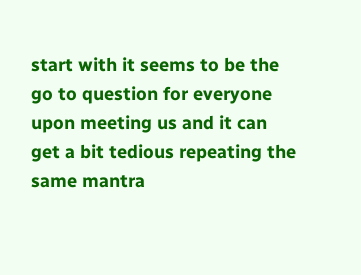start with it seems to be the go to question for everyone upon meeting us and it can get a bit tedious repeating the same mantra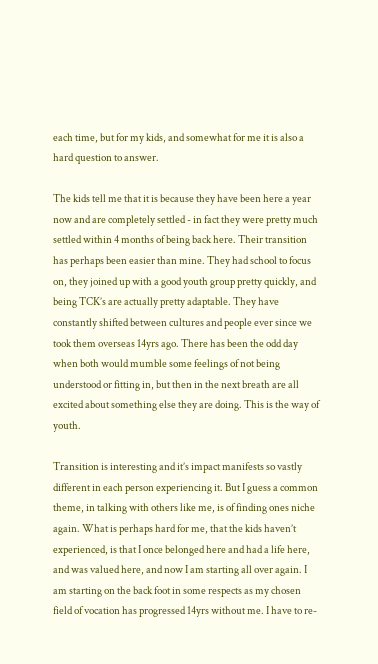each time, but for my kids, and somewhat for me it is also a hard question to answer.

The kids tell me that it is because they have been here a year now and are completely settled - in fact they were pretty much settled within 4 months of being back here. Their transition has perhaps been easier than mine. They had school to focus on, they joined up with a good youth group pretty quickly, and being TCK’s are actually pretty adaptable. They have constantly shifted between cultures and people ever since we took them overseas 14yrs ago. There has been the odd day when both would mumble some feelings of not being understood or fitting in, but then in the next breath are all excited about something else they are doing. This is the way of youth.

Transition is interesting and it’s impact manifests so vastly different in each person experiencing it. But I guess a common theme, in talking with others like me, is of finding ones niche again. What is perhaps hard for me, that the kids haven’t experienced, is that I once belonged here and had a life here, and was valued here, and now I am starting all over again. I am starting on the back foot in some respects as my chosen field of vocation has progressed 14yrs without me. I have to re-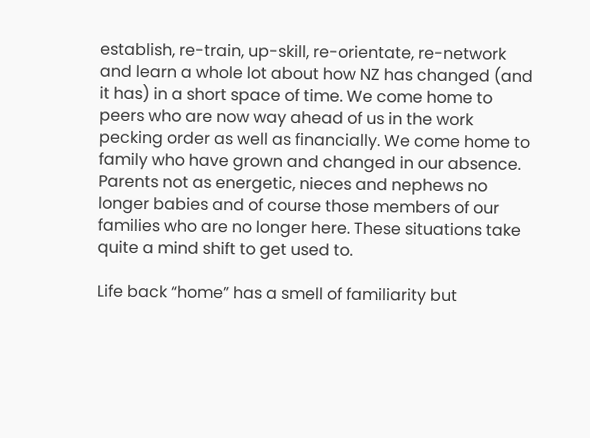establish, re-train, up-skill, re-orientate, re-network and learn a whole lot about how NZ has changed (and it has) in a short space of time. We come home to peers who are now way ahead of us in the work pecking order as well as financially. We come home to family who have grown and changed in our absence. Parents not as energetic, nieces and nephews no longer babies and of course those members of our families who are no longer here. These situations take quite a mind shift to get used to.

Life back “home” has a smell of familiarity but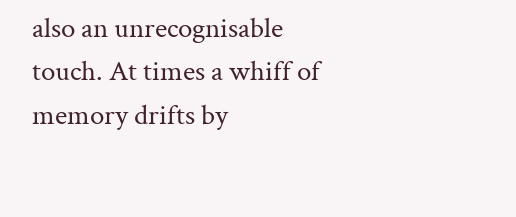also an unrecognisable touch. At times a whiff of memory drifts by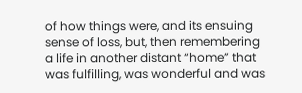of how things were, and its ensuing sense of loss, but, then remembering a life in another distant “home” that was fulfilling, was wonderful and was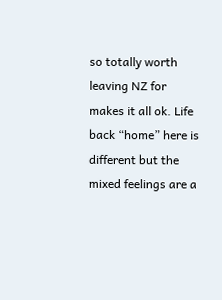so totally worth leaving NZ for makes it all ok. Life back “home” here is different but the mixed feelings are a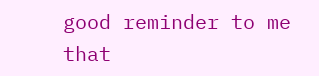good reminder to me that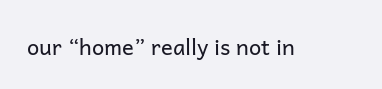our “home” really is not in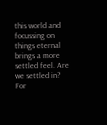this world and focussing on things eternal brings a more settled feel. Are we settled in? For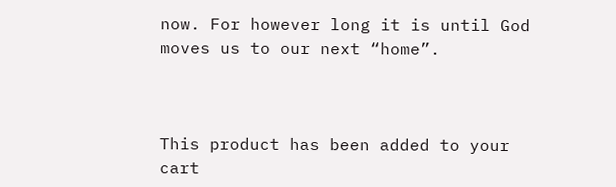now. For however long it is until God moves us to our next “home”.



This product has been added to your cart